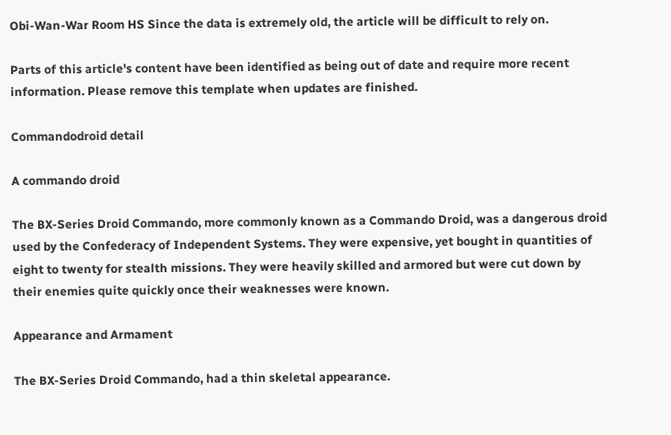Obi-Wan-War Room HS Since the data is extremely old, the article will be difficult to rely on.

Parts of this article's content have been identified as being out of date and require more recent information. Please remove this template when updates are finished.

Commandodroid detail

A commando droid

The BX-Series Droid Commando, more commonly known as a Commando Droid, was a dangerous droid used by the Confederacy of Independent Systems. They were expensive, yet bought in quantities of eight to twenty for stealth missions. They were heavily skilled and armored but were cut down by their enemies quite quickly once their weaknesses were known.

Appearance and Armament

The BX-Series Droid Commando, had a thin skeletal appearance.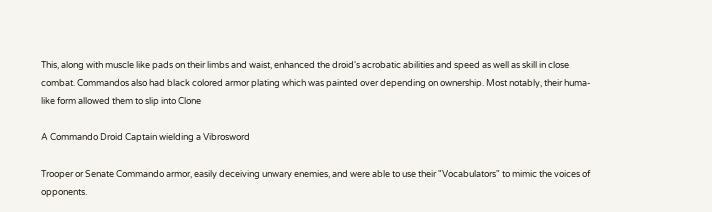This, along with muscle like pads on their limbs and waist, enhanced the droid's acrobatic abilities and speed as well as skill in close combat. Commandos also had black colored armor plating which was painted over depending on ownership. Most notably, their huma- like form allowed them to slip into Clone

A Commando Droid Captain wielding a Vibrosword

Trooper or Senate Commando armor, easily deceiving unwary enemies, and were able to use their "Vocabulators" to mimic the voices of opponents.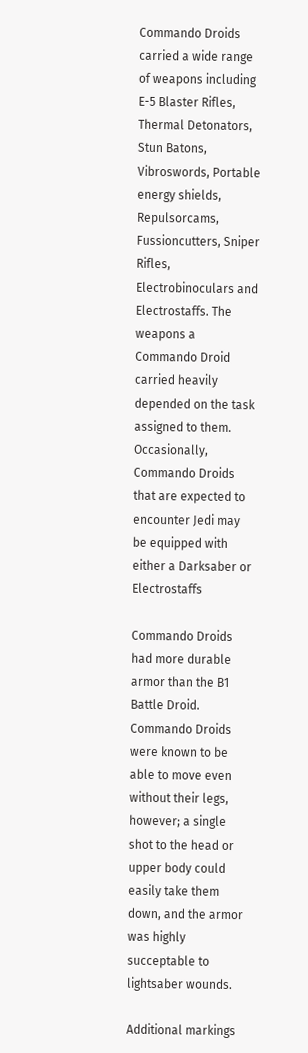Commando Droids carried a wide range of weapons including E-5 Blaster Rifles, Thermal Detonators, Stun Batons, Vibroswords, Portable energy shields, Repulsorcams, Fussioncutters, Sniper Rifles, Electrobinoculars and Electrostaffs. The weapons a Commando Droid carried heavily depended on the task assigned to them. Occasionally, Commando Droids that are expected to encounter Jedi may be equipped with either a Darksaber or Electrostaffs

Commando Droids had more durable armor than the B1 Battle Droid. Commando Droids were known to be able to move even without their legs, however; a single shot to the head or upper body could easily take them down, and the armor was highly succeptable to lightsaber wounds.

Additional markings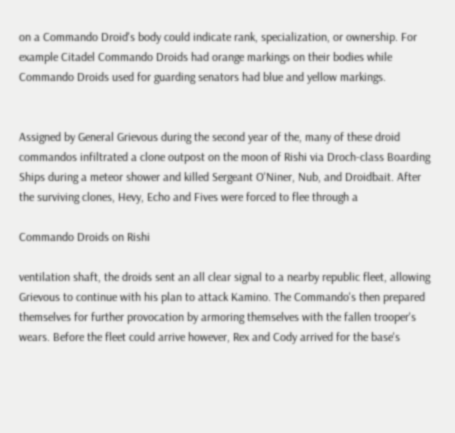on a Commando Droid's body could indicate rank, specialization, or ownership. For example Citadel Commando Droids had orange markings on their bodies while Commando Droids used for guarding senators had blue and yellow markings.


Assigned by General Grievous during the second year of the, many of these droid commandos infiltrated a clone outpost on the moon of Rishi via Droch-class Boarding Ships during a meteor shower and killed Sergeant O'Niner, Nub, and Droidbait. After the surviving clones, Hevy, Echo and Fives were forced to flee through a

Commando Droids on Rishi

ventilation shaft, the droids sent an all clear signal to a nearby republic fleet, allowing Grievous to continue with his plan to attack Kamino. The Commando's then prepared themselves for further provocation by armoring themselves with the fallen trooper's wears. Before the fleet could arrive however, Rex and Cody arrived for the base's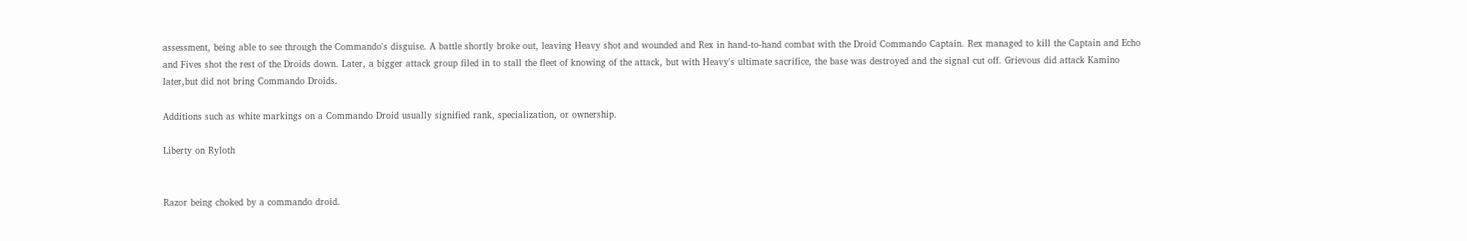assessment, being able to see through the Commando's disguise. A battle shortly broke out, leaving Heavy shot and wounded and Rex in hand-to-hand combat with the Droid Commando Captain. Rex managed to kill the Captain and Echo and Fives shot the rest of the Droids down. Later, a bigger attack group filed in to stall the fleet of knowing of the attack, but with Heavy's ultimate sacrifice, the base was destroyed and the signal cut off. Grievous did attack Kamino later,but did not bring Commando Droids.

Additions such as white markings on a Commando Droid usually signified rank, specialization, or ownership.

Liberty on Ryloth


Razor being choked by a commando droid.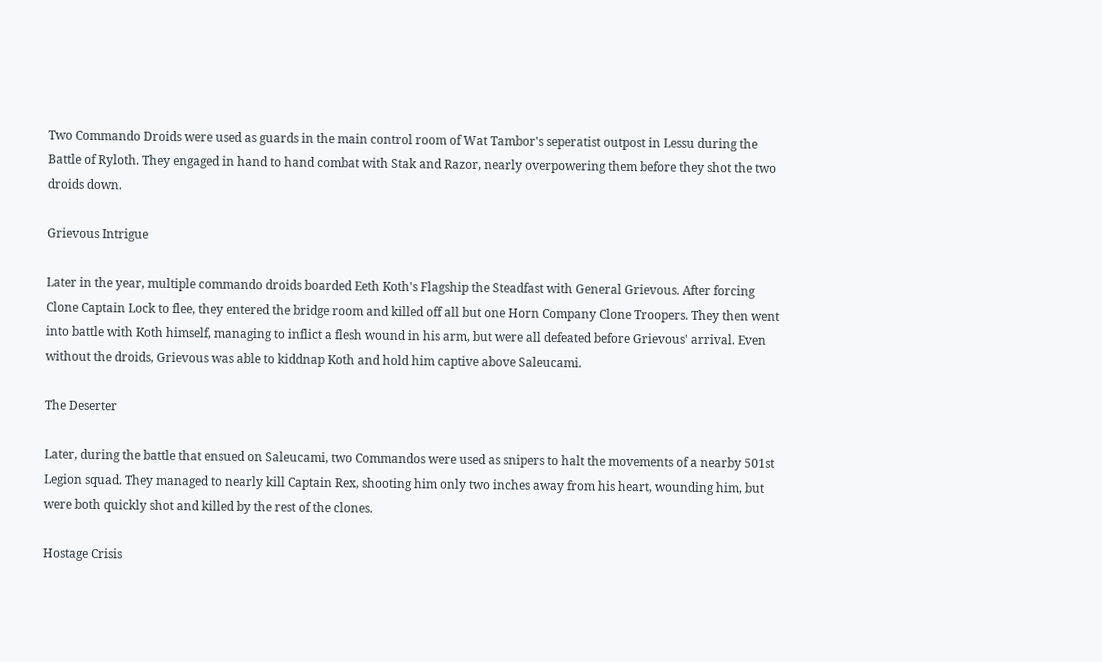Two Commando Droids were used as guards in the main control room of Wat Tambor's seperatist outpost in Lessu during the Battle of Ryloth. They engaged in hand to hand combat with Stak and Razor, nearly overpowering them before they shot the two droids down.

Grievous Intrigue

Later in the year, multiple commando droids boarded Eeth Koth's Flagship the Steadfast with General Grievous. After forcing Clone Captain Lock to flee, they entered the bridge room and killed off all but one Horn Company Clone Troopers. They then went into battle with Koth himself, managing to inflict a flesh wound in his arm, but were all defeated before Grievous' arrival. Even without the droids, Grievous was able to kiddnap Koth and hold him captive above Saleucami.

The Deserter

Later, during the battle that ensued on Saleucami, two Commandos were used as snipers to halt the movements of a nearby 501st Legion squad. They managed to nearly kill Captain Rex, shooting him only two inches away from his heart, wounding him, but were both quickly shot and killed by the rest of the clones.

Hostage Crisis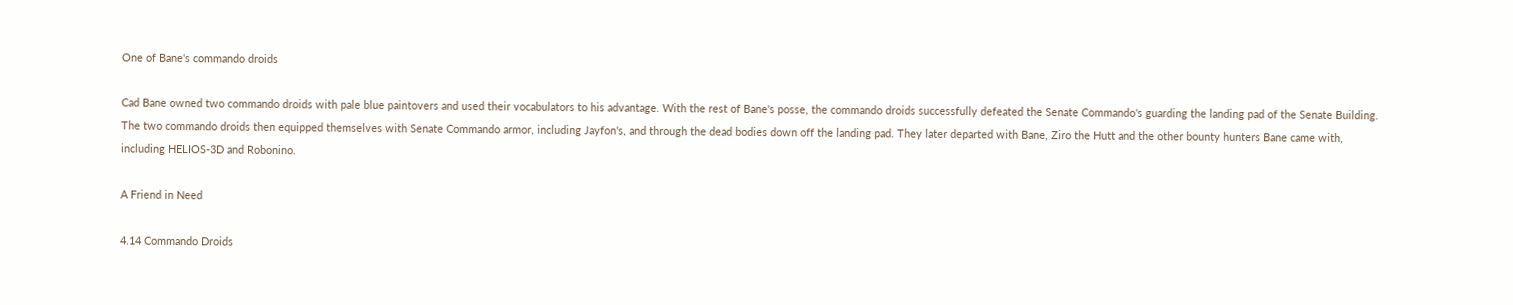One of Bane's commando droids

Cad Bane owned two commando droids with pale blue paintovers and used their vocabulators to his advantage. With the rest of Bane's posse, the commando droids successfully defeated the Senate Commando's guarding the landing pad of the Senate Building. The two commando droids then equipped themselves with Senate Commando armor, including Jayfon's, and through the dead bodies down off the landing pad. They later departed with Bane, Ziro the Hutt and the other bounty hunters Bane came with, including HELIOS-3D and Robonino.

A Friend in Need

4.14 Commando Droids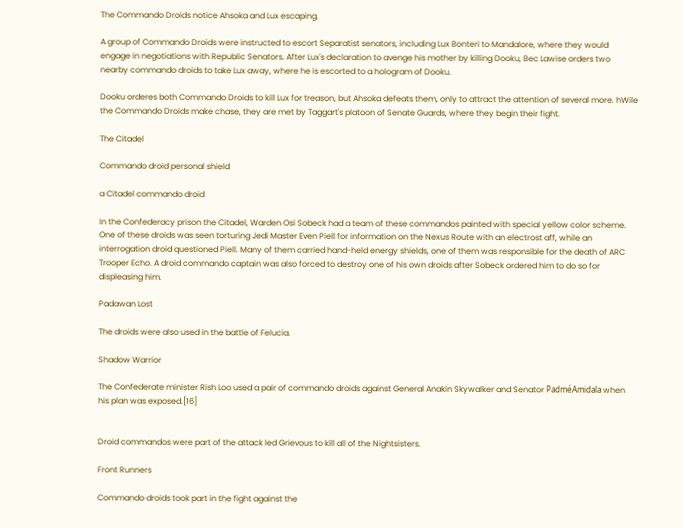The Commando Droids notice Ahsoka and Lux escaping.

A group of Commando Droids were instructed to escort Separatist senators, including Lux Bonteri to Mandalore, where they would engage in negotiations with Republic Senators. After Lux's declaration to avenge his mother by killing Dooku, Bec Lawise orders two nearby commando droids to take Lux away, where he is escorted to a hologram of Dooku.

Dooku orderes both Commando Droids to kill Lux for treason, but Ahsoka defeats them, only to attract the attention of several more. hWile the Commando Droids make chase, they are met by Taggart's platoon of Senate Guards, where they begin their fight.

The Citadel

Commando droid personal shield

a Citadel commando droid

In the Confederacy prison the Citadel, Warden Osi Sobeck had a team of these commandos painted with special yellow color scheme. One of these droids was seen torturing Jedi Master Even Piell for information on the Nexus Route with an electrost aff, while an interrogation droid questioned Piell. Many of them carried hand-held energy shields, one of them was responsible for the death of ARC Trooper Echo. A droid commando captain was also forced to destroy one of his own droids after Sobeck ordered him to do so for displeasing him.

Padawan Lost

The droids were also used in the battle of Felucia.

Shadow Warrior

The Confederate minister Rish Loo used a pair of commando droids against General Anakin Skywalker and Senator PadméAmidala when his plan was exposed.[16]


Droid commandos were part of the attack led Grievous to kill all of the Nightsisters.

Front Runners

Commando droids took part in the fight against the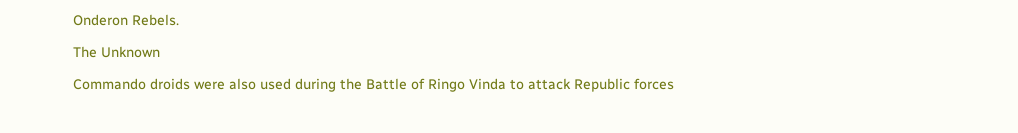Onderon Rebels.

The Unknown

Commando droids were also used during the Battle of Ringo Vinda to attack Republic forces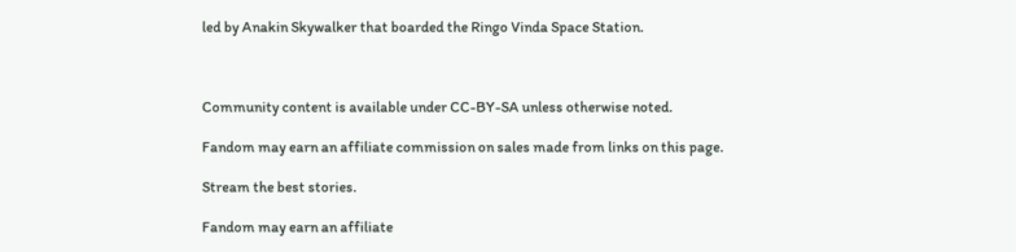led by Anakin Skywalker that boarded the Ringo Vinda Space Station.



Community content is available under CC-BY-SA unless otherwise noted.

Fandom may earn an affiliate commission on sales made from links on this page.

Stream the best stories.

Fandom may earn an affiliate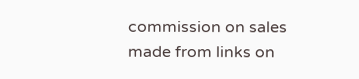commission on sales made from links on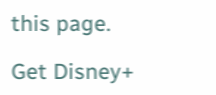this page.

Get Disney+